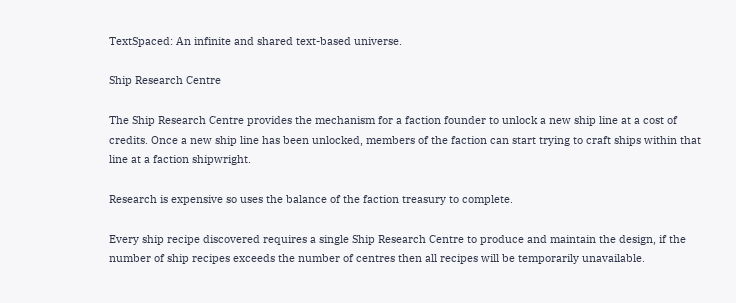TextSpaced: An infinite and shared text-based universe.

Ship Research Centre

The Ship Research Centre provides the mechanism for a faction founder to unlock a new ship line at a cost of credits. Once a new ship line has been unlocked, members of the faction can start trying to craft ships within that line at a faction shipwright.

Research is expensive so uses the balance of the faction treasury to complete.

Every ship recipe discovered requires a single Ship Research Centre to produce and maintain the design, if the number of ship recipes exceeds the number of centres then all recipes will be temporarily unavailable.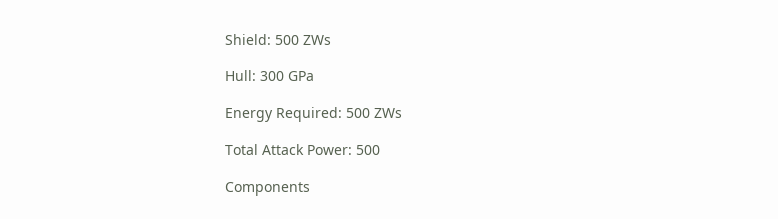Shield: 500 ZWs

Hull: 300 GPa

Energy Required: 500 ZWs

Total Attack Power: 500

Components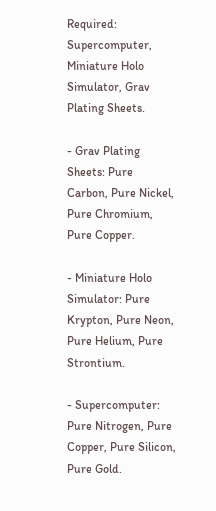Required: Supercomputer, Miniature Holo Simulator, Grav Plating Sheets.

- Grav Plating Sheets: Pure Carbon, Pure Nickel, Pure Chromium, Pure Copper.

- Miniature Holo Simulator: Pure Krypton, Pure Neon, Pure Helium, Pure Strontium.

- Supercomputer: Pure Nitrogen, Pure Copper, Pure Silicon, Pure Gold.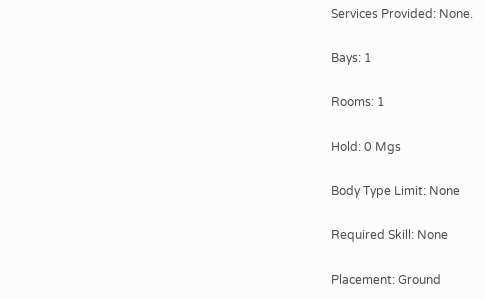Services Provided: None.

Bays: 1

Rooms: 1

Hold: 0 Mgs

Body Type Limit: None

Required Skill: None

Placement: Ground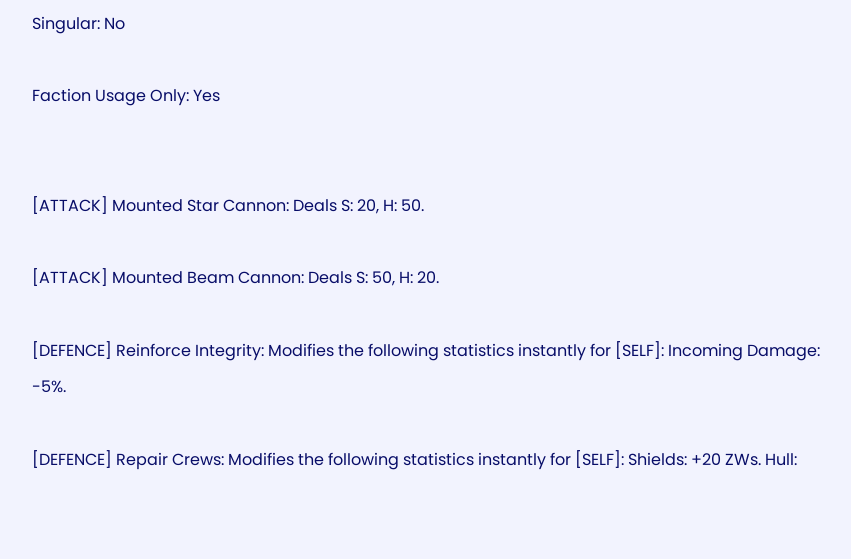Singular: No

Faction Usage Only: Yes


[ATTACK] Mounted Star Cannon: Deals S: 20, H: 50.

[ATTACK] Mounted Beam Cannon: Deals S: 50, H: 20.

[DEFENCE] Reinforce Integrity: Modifies the following statistics instantly for [SELF]: Incoming Damage: -5%.

[DEFENCE] Repair Crews: Modifies the following statistics instantly for [SELF]: Shields: +20 ZWs. Hull: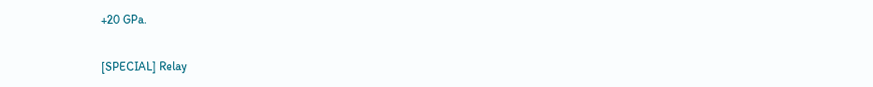+20 GPa.

[SPECIAL] Relay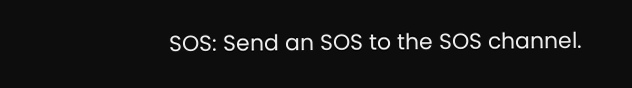SOS: Send an SOS to the SOS channel.